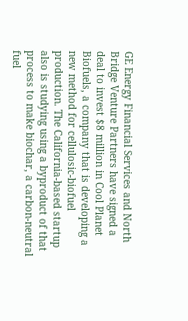GE Energy Financial Services and North Bridge Venture Partners have signed a deal to invest $8 million in Cool Planet Biofuels, a company that is developing a new method for cellulosic-biofuel production. The California-based startup also is studying using a byproduct of that process to make biochar, a carbon-neutral fuel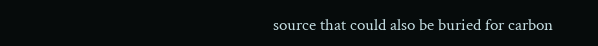source that could also be buried for carbon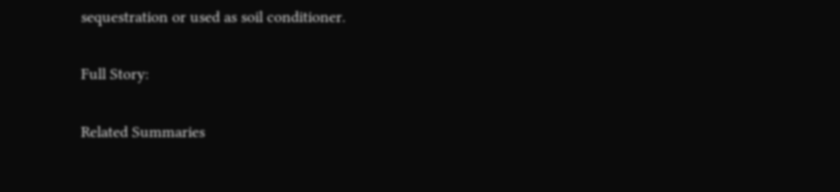sequestration or used as soil conditioner.

Full Story:

Related Summaries